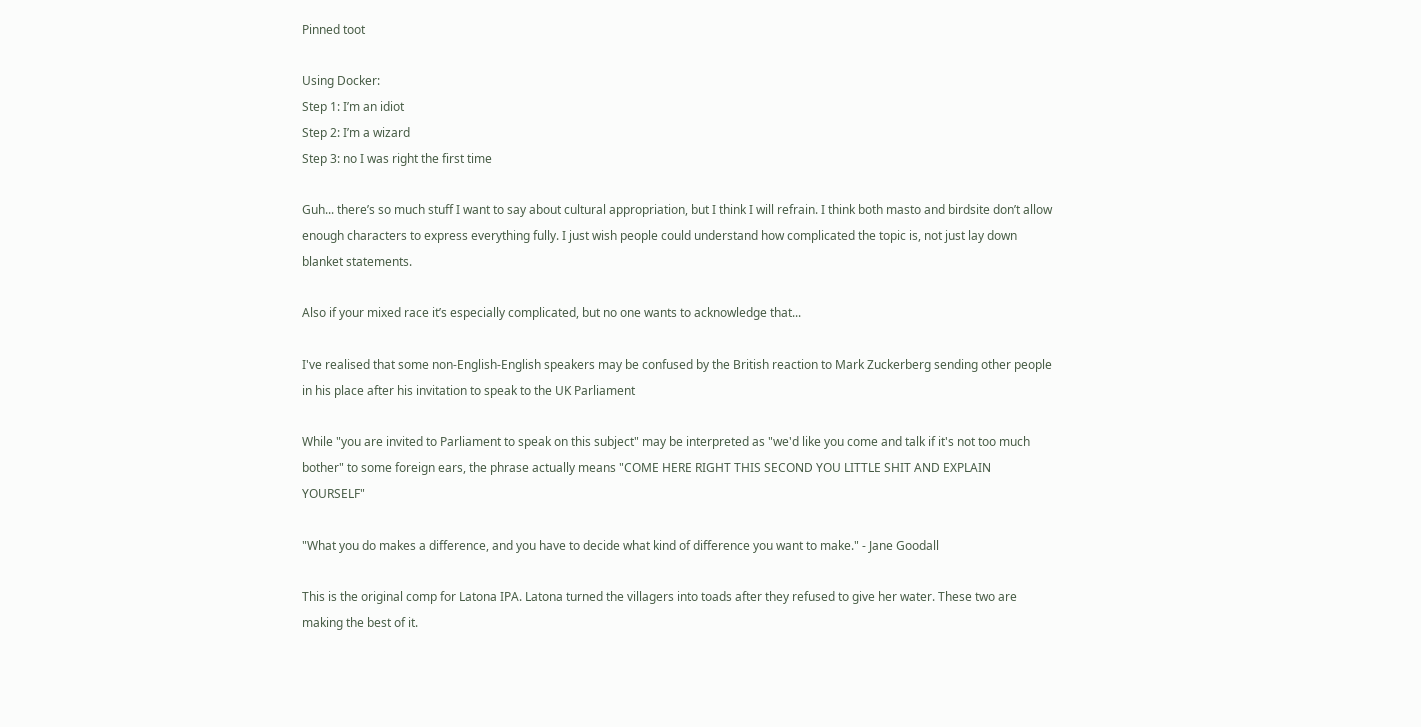Pinned toot

Using Docker:
Step 1: I’m an idiot
Step 2: I’m a wizard
Step 3: no I was right the first time

Guh... there’s so much stuff I want to say about cultural appropriation, but I think I will refrain. I think both masto and birdsite don’t allow enough characters to express everything fully. I just wish people could understand how complicated the topic is, not just lay down blanket statements.

Also if your mixed race it’s especially complicated, but no one wants to acknowledge that...

I've realised that some non-English-English speakers may be confused by the British reaction to Mark Zuckerberg sending other people in his place after his invitation to speak to the UK Parliament

While "you are invited to Parliament to speak on this subject" may be interpreted as "we'd like you come and talk if it's not too much bother" to some foreign ears, the phrase actually means "COME HERE RIGHT THIS SECOND YOU LITTLE SHIT AND EXPLAIN YOURSELF"

"What you do makes a difference, and you have to decide what kind of difference you want to make." - Jane Goodall

This is the original comp for Latona IPA. Latona turned the villagers into toads after they refused to give her water. These two are making the best of it.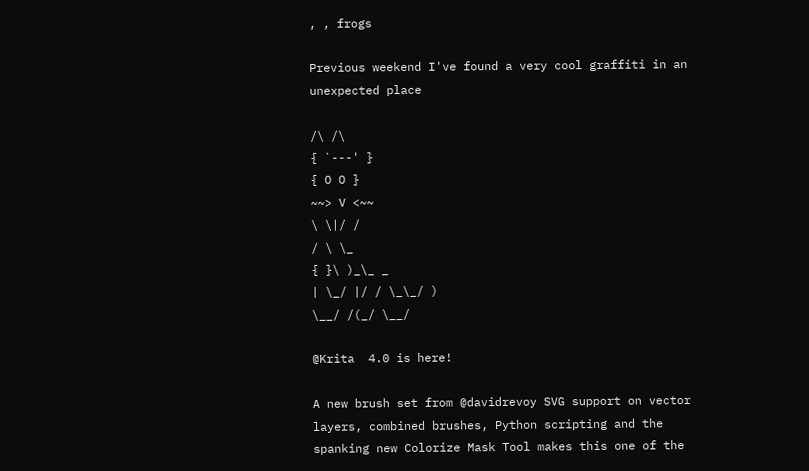, , frogs

Previous weekend I've found a very cool graffiti in an unexpected place

/\ /\
{ `---' }
{ O O }
~~> V <~~
\ \|/ /
/ \ \_
{ }\ )_\_ _
| \_/ |/ / \_\_/ )
\__/ /(_/ \__/

@Krita  4.0 is here!

A new brush set from @davidrevoy SVG support on vector layers, combined brushes, Python scripting and the spanking new Colorize Mask Tool makes this one of the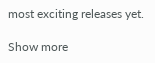most exciting releases yet.

Show more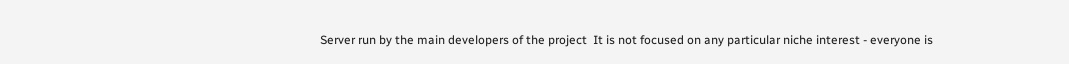Server run by the main developers of the project  It is not focused on any particular niche interest - everyone is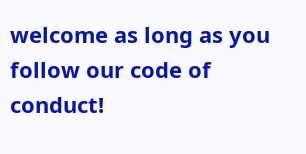welcome as long as you follow our code of conduct!